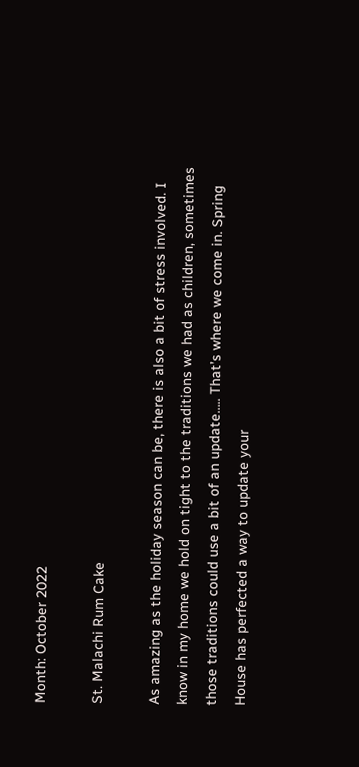Month: October 2022

St. Malachi Rum Cake

As amazing as the holiday season can be, there is also a bit of stress involved. I know in my home we hold on tight to the traditions we had as children, sometimes those traditions could use a bit of an update….. That’s where we come in. Spring House has perfected a way to update your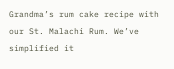Grandma’s rum cake recipe with our St. Malachi Rum. We’ve simplified it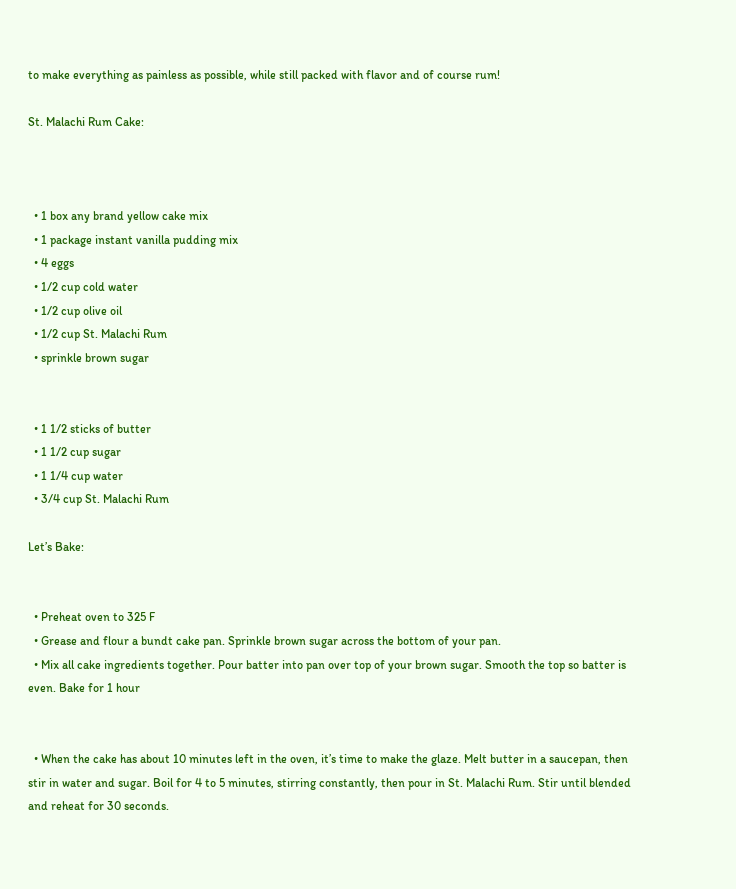to make everything as painless as possible, while still packed with flavor and of course rum!

St. Malachi Rum Cake:



  • 1 box any brand yellow cake mix
  • 1 package instant vanilla pudding mix
  • 4 eggs
  • 1/2 cup cold water
  • 1/2 cup olive oil
  • 1/2 cup St. Malachi Rum
  • sprinkle brown sugar


  • 1 1/2 sticks of butter
  • 1 1/2 cup sugar
  • 1 1/4 cup water
  • 3/4 cup St. Malachi Rum

Let’s Bake:


  • Preheat oven to 325 F
  • Grease and flour a bundt cake pan. Sprinkle brown sugar across the bottom of your pan.
  • Mix all cake ingredients together. Pour batter into pan over top of your brown sugar. Smooth the top so batter is even. Bake for 1 hour


  • When the cake has about 10 minutes left in the oven, it’s time to make the glaze. Melt butter in a saucepan, then stir in water and sugar. Boil for 4 to 5 minutes, stirring constantly, then pour in St. Malachi Rum. Stir until blended and reheat for 30 seconds.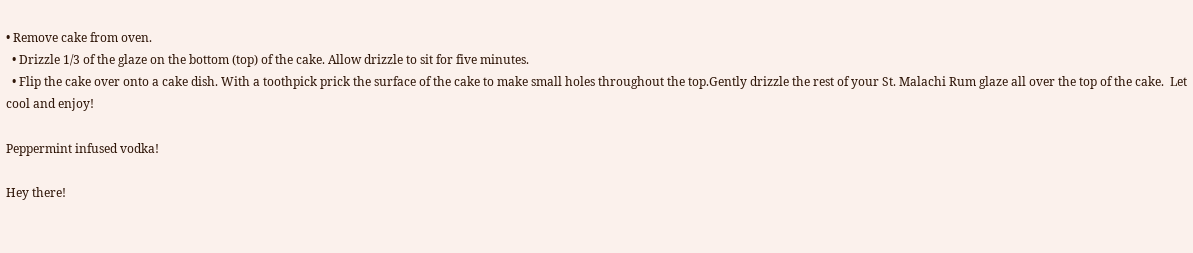• Remove cake from oven.
  • Drizzle 1/3 of the glaze on the bottom (top) of the cake. Allow drizzle to sit for five minutes.
  • Flip the cake over onto a cake dish. With a toothpick prick the surface of the cake to make small holes throughout the top.Gently drizzle the rest of your St. Malachi Rum glaze all over the top of the cake.  Let cool and enjoy!

Peppermint infused vodka!

Hey there!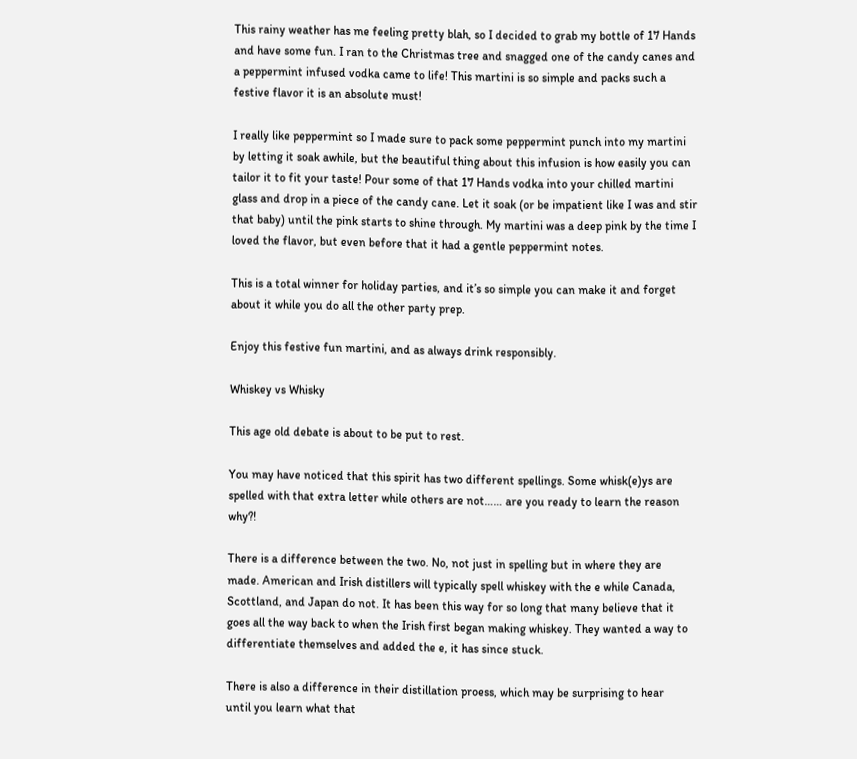This rainy weather has me feeling pretty blah, so I decided to grab my bottle of 17 Hands and have some fun. I ran to the Christmas tree and snagged one of the candy canes and a peppermint infused vodka came to life! This martini is so simple and packs such a festive flavor it is an absolute must!

I really like peppermint so I made sure to pack some peppermint punch into my martini by letting it soak awhile, but the beautiful thing about this infusion is how easily you can tailor it to fit your taste! Pour some of that 17 Hands vodka into your chilled martini glass and drop in a piece of the candy cane. Let it soak (or be impatient like I was and stir that baby) until the pink starts to shine through. My martini was a deep pink by the time I loved the flavor, but even before that it had a gentle peppermint notes.

This is a total winner for holiday parties, and it’s so simple you can make it and forget about it while you do all the other party prep.

Enjoy this festive fun martini, and as always drink responsibly.

Whiskey vs Whisky

This age old debate is about to be put to rest.

You may have noticed that this spirit has two different spellings. Some whisk(e)ys are spelled with that extra letter while others are not…… are you ready to learn the reason why?!

There is a difference between the two. No, not just in spelling but in where they are made. American and Irish distillers will typically spell whiskey with the e while Canada, Scottland, and Japan do not. It has been this way for so long that many believe that it goes all the way back to when the Irish first began making whiskey. They wanted a way to differentiate themselves and added the e, it has since stuck.

There is also a difference in their distillation proess, which may be surprising to hear until you learn what that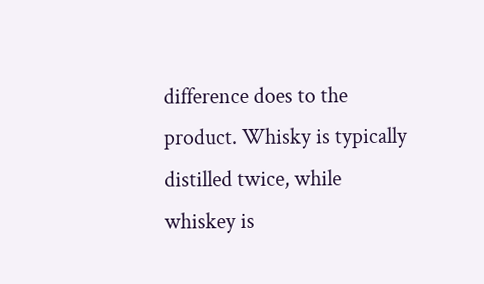difference does to the product. Whisky is typically distilled twice, while whiskey is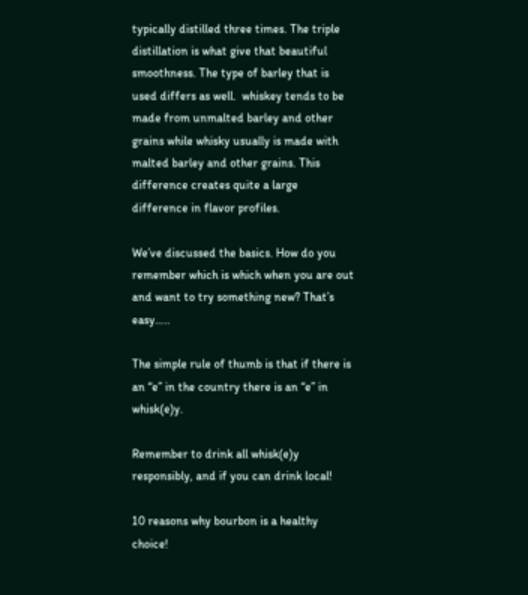typically distilled three times. The triple distillation is what give that beautiful smoothness. The type of barley that is used differs as well.  whiskey tends to be made from unmalted barley and other grains while whisky usually is made with malted barley and other grains. This difference creates quite a large difference in flavor profiles.

We’ve discussed the basics. How do you remember which is which when you are out and want to try something new? That’s easy…..

The simple rule of thumb is that if there is an “e” in the country there is an “e” in whisk(e)y.

Remember to drink all whisk(e)y responsibly, and if you can drink local!

10 reasons why bourbon is a healthy choice!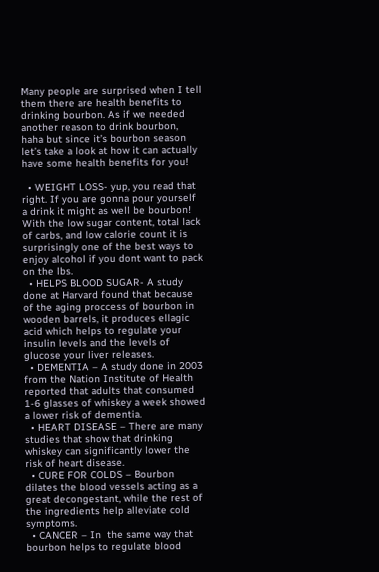Many people are surprised when I tell them there are health benefits to drinking bourbon. As if we needed another reason to drink bourbon, haha but since it’s bourbon season let’s take a look at how it can actually have some health benefits for you!

  • WEIGHT LOSS- yup, you read that right. If you are gonna pour yourself a drink it might as well be bourbon! With the low sugar content, total lack of carbs, and low calorie count it is surprisingly one of the best ways to enjoy alcohol if you dont want to pack on the lbs.
  • HELPS BLOOD SUGAR- A study done at Harvard found that because of the aging proccess of bourbon in wooden barrels, it produces ellagic acid which helps to regulate your insulin levels and the levels of glucose your liver releases.
  • DEMENTIA – A study done in 2003 from the Nation Institute of Health reported that adults that consumed 1-6 glasses of whiskey a week showed a lower risk of dementia.
  • HEART DISEASE – There are many studies that show that drinking whiskey can significantly lower the risk of heart disease.
  • CURE FOR COLDS – Bourbon dilates the blood vessels acting as a great decongestant, while the rest of the ingredients help alleviate cold symptoms.
  • CANCER – In  the same way that bourbon helps to regulate blood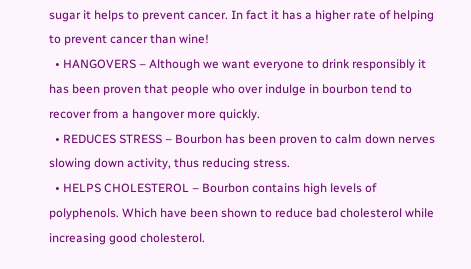sugar it helps to prevent cancer. In fact it has a higher rate of helping to prevent cancer than wine!
  • HANGOVERS – Although we want everyone to drink responsibly it has been proven that people who over indulge in bourbon tend to recover from a hangover more quickly.
  • REDUCES STRESS – Bourbon has been proven to calm down nerves slowing down activity, thus reducing stress.
  • HELPS CHOLESTEROL – Bourbon contains high levels of polyphenols. Which have been shown to reduce bad cholesterol while increasing good cholesterol.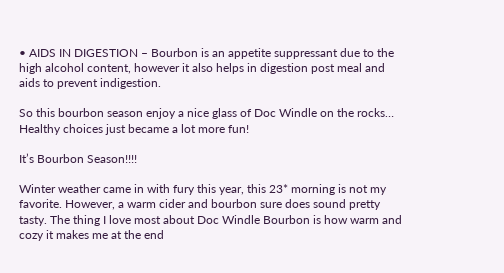• AIDS IN DIGESTION – Bourbon is an appetite suppressant due to the high alcohol content, however it also helps in digestion post meal and aids to prevent indigestion.

So this bourbon season enjoy a nice glass of Doc Windle on the rocks… Healthy choices just became a lot more fun!

It’s Bourbon Season!!!!

Winter weather came in with fury this year, this 23* morning is not my favorite. However, a warm cider and bourbon sure does sound pretty tasty. The thing I love most about Doc Windle Bourbon is how warm and cozy it makes me at the end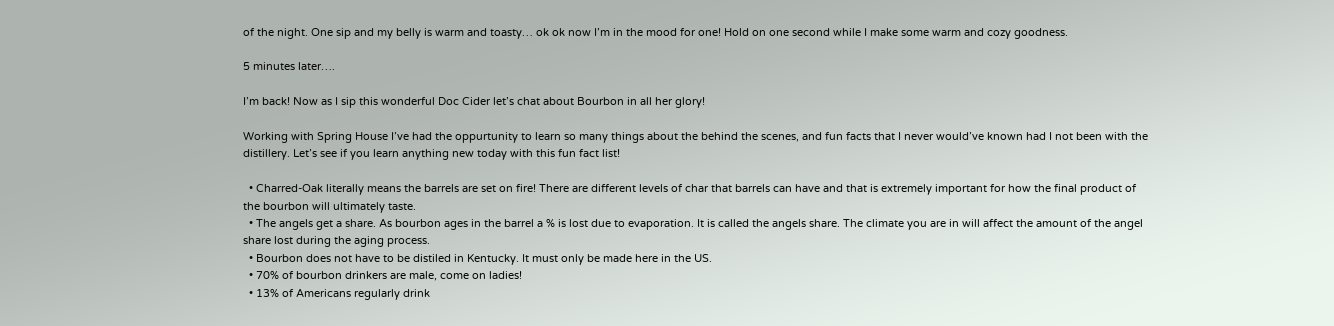of the night. One sip and my belly is warm and toasty… ok ok now I’m in the mood for one! Hold on one second while I make some warm and cozy goodness.

5 minutes later….

I’m back! Now as I sip this wonderful Doc Cider let’s chat about Bourbon in all her glory!

Working with Spring House I’ve had the oppurtunity to learn so many things about the behind the scenes, and fun facts that I never would’ve known had I not been with the distillery. Let’s see if you learn anything new today with this fun fact list!

  • Charred-Oak literally means the barrels are set on fire! There are different levels of char that barrels can have and that is extremely important for how the final product of the bourbon will ultimately taste.
  • The angels get a share. As bourbon ages in the barrel a % is lost due to evaporation. It is called the angels share. The climate you are in will affect the amount of the angel share lost during the aging process.
  • Bourbon does not have to be distiled in Kentucky. It must only be made here in the US.
  • 70% of bourbon drinkers are male, come on ladies!
  • 13% of Americans regularly drink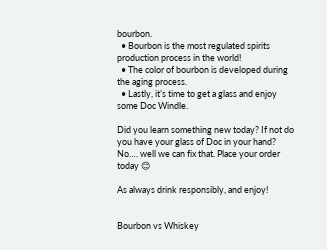bourbon.
  • Bourbon is the most regulated spirits production process in the world!
  • The color of bourbon is developed during the aging process.
  • Lastly, it’s time to get a glass and enjoy some Doc Windle.

Did you learn something new today? If not do you have your glass of Doc in your hand? No…. well we can fix that. Place your order today 😊

As always drink responsibly, and enjoy!


Bourbon vs Whiskey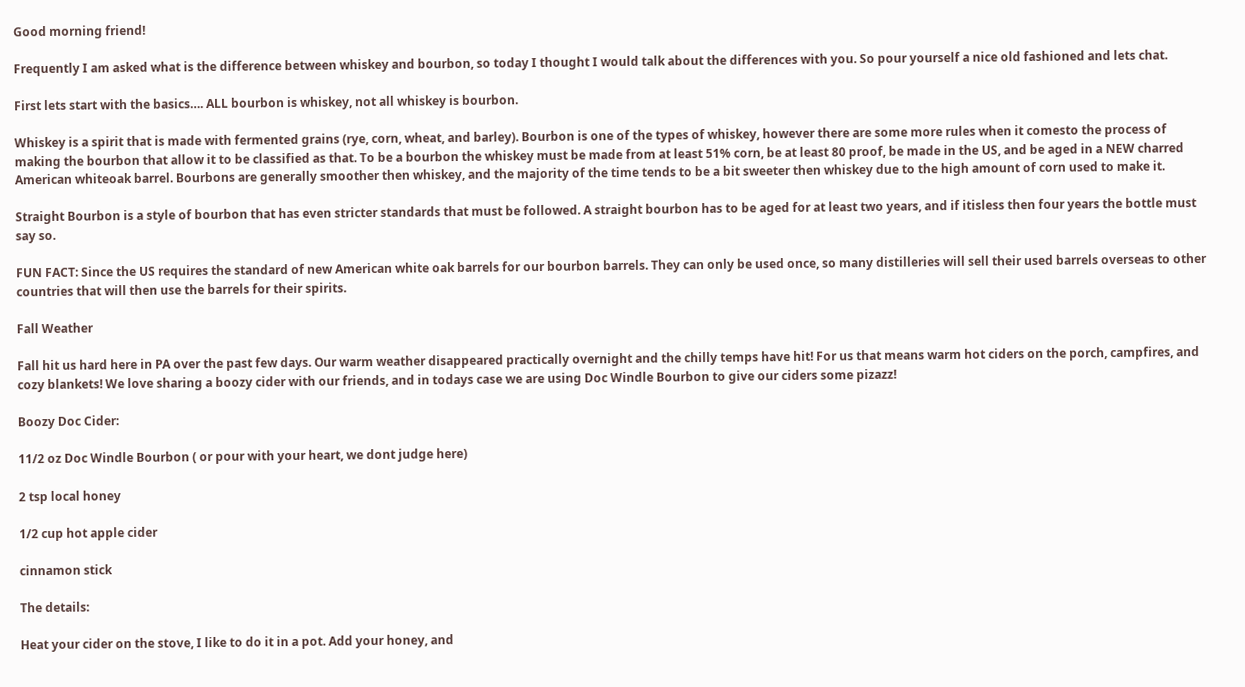Good morning friend!

Frequently I am asked what is the difference between whiskey and bourbon, so today I thought I would talk about the differences with you. So pour yourself a nice old fashioned and lets chat.

First lets start with the basics…. ALL bourbon is whiskey, not all whiskey is bourbon.

Whiskey is a spirit that is made with fermented grains (rye, corn, wheat, and barley). Bourbon is one of the types of whiskey, however there are some more rules when it comesto the process of making the bourbon that allow it to be classified as that. To be a bourbon the whiskey must be made from at least 51% corn, be at least 80 proof, be made in the US, and be aged in a NEW charred American whiteoak barrel. Bourbons are generally smoother then whiskey, and the majority of the time tends to be a bit sweeter then whiskey due to the high amount of corn used to make it.

Straight Bourbon is a style of bourbon that has even stricter standards that must be followed. A straight bourbon has to be aged for at least two years, and if itisless then four years the bottle must say so.

FUN FACT: Since the US requires the standard of new American white oak barrels for our bourbon barrels. They can only be used once, so many distilleries will sell their used barrels overseas to other countries that will then use the barrels for their spirits.

Fall Weather

Fall hit us hard here in PA over the past few days. Our warm weather disappeared practically overnight and the chilly temps have hit! For us that means warm hot ciders on the porch, campfires, and cozy blankets! We love sharing a boozy cider with our friends, and in todays case we are using Doc Windle Bourbon to give our ciders some pizazz!

Boozy Doc Cider:

11/2 oz Doc Windle Bourbon ( or pour with your heart, we dont judge here)

2 tsp local honey

1/2 cup hot apple cider

cinnamon stick

The details:

Heat your cider on the stove, I like to do it in a pot. Add your honey, and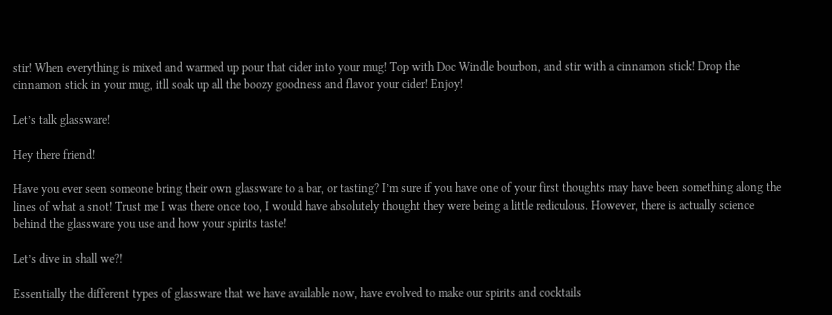stir! When everything is mixed and warmed up pour that cider into your mug! Top with Doc Windle bourbon, and stir with a cinnamon stick! Drop the cinnamon stick in your mug, itll soak up all the boozy goodness and flavor your cider! Enjoy!

Let’s talk glassware!

Hey there friend!

Have you ever seen someone bring their own glassware to a bar, or tasting? I’m sure if you have one of your first thoughts may have been something along the lines of what a snot! Trust me I was there once too, I would have absolutely thought they were being a little rediculous. However, there is actually science behind the glassware you use and how your spirits taste!

Let’s dive in shall we?!

Essentially the different types of glassware that we have available now, have evolved to make our spirits and cocktails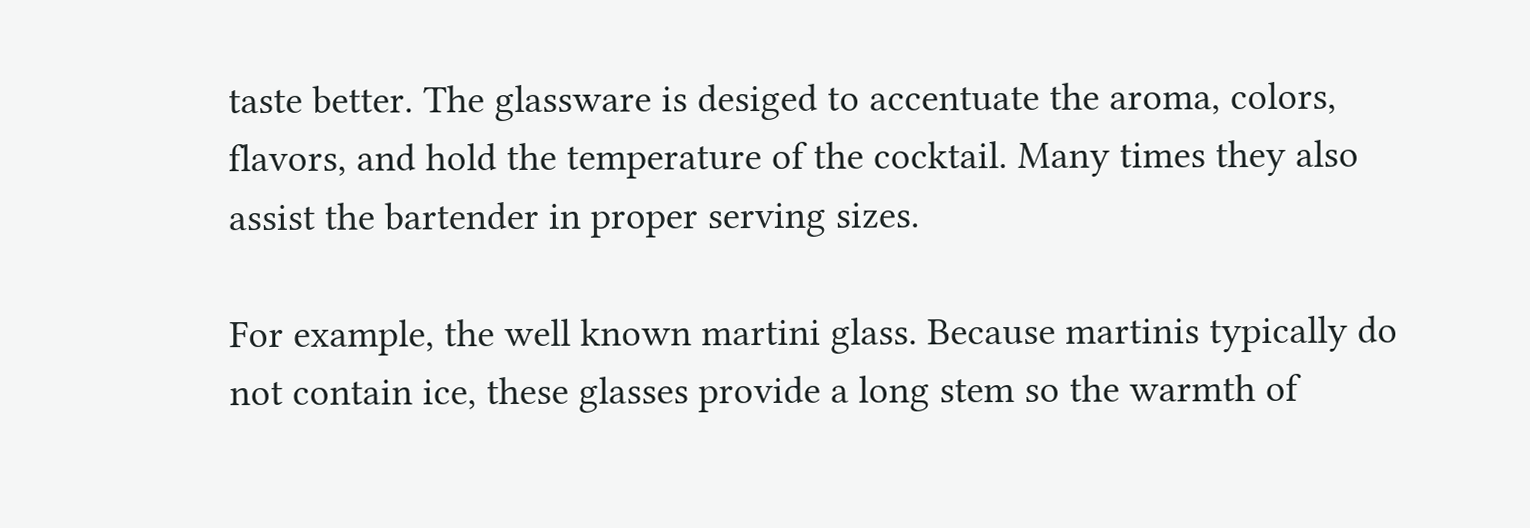taste better. The glassware is desiged to accentuate the aroma, colors, flavors, and hold the temperature of the cocktail. Many times they also assist the bartender in proper serving sizes.

For example, the well known martini glass. Because martinis typically do not contain ice, these glasses provide a long stem so the warmth of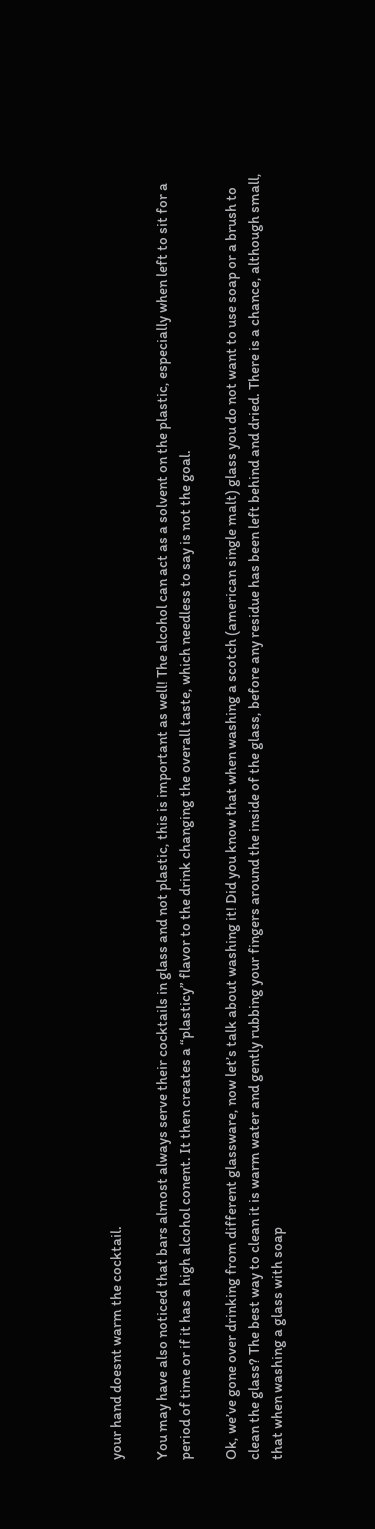your hand doesnt warm the cocktail.

You may have also noticed that bars almost always serve their cocktails in glass and not plastic, this is important as well! The alcohol can act as a solvent on the plastic, especially when left to sit for a period of time or if it has a high alcohol conent. It then creates a “plasticy” flavor to the drink changing the overall taste, which needless to say is not the goal.

Ok, we’ve gone over drinking from different glassware, now let’s talk about washing it! Did you know that when washing a scotch (american single malt) glass you do not want to use soap or a brush to clean the glass? The best way to clean it is warm water and gently rubbing your fingers around the inside of the glass, before any residue has been left behind and dried. There is a chance, although small, that when washing a glass with soap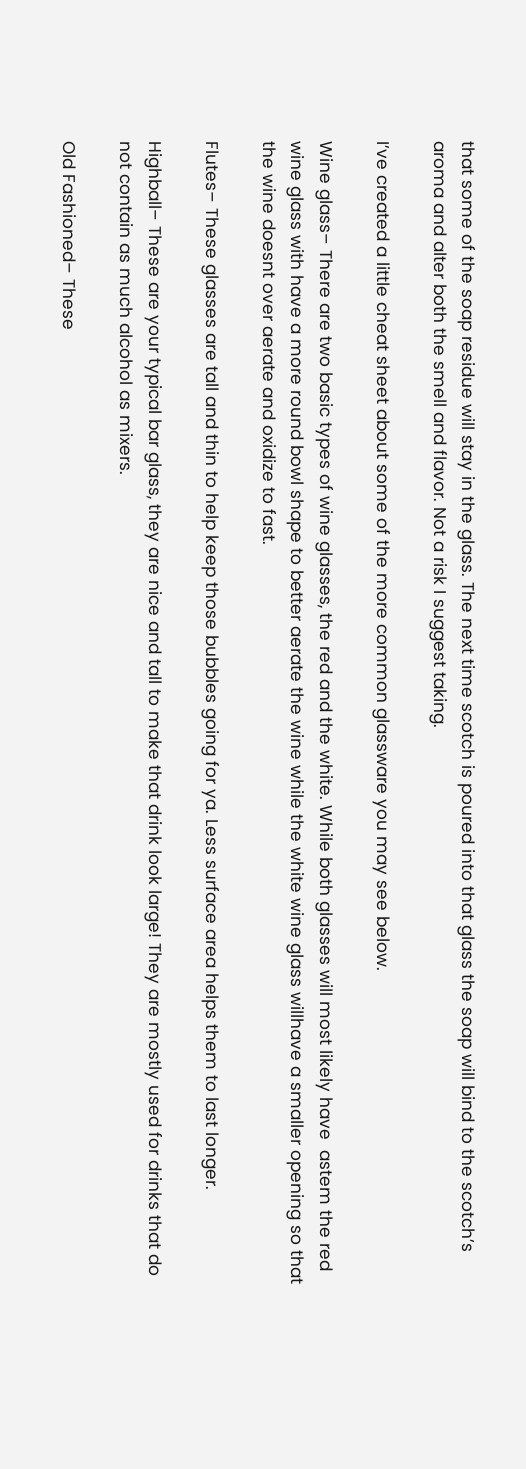that some of the soap residue will stay in the glass. The next time scotch is poured into that glass the soap will bind to the scotch’s aroma and alter both the smell and flavor. Not a risk I suggest taking.

I’ve created a little cheat sheet about some of the more common glassware you may see below.

Wine glass– There are two basic types of wine glasses, the red and the white. While both glasses will most likely have  astem the red wine glass with have a more round bowl shape to better aerate the wine while the white wine glass willhave a smaller opening so that the wine doesnt over aerate and oxidize to fast.

Flutes– These glasses are tall and thin to help keep those bubbles going for ya. Less surface area helps them to last longer.

Highball– These are your typical bar glass, they are nice and tall to make that drink look large! They are mostly used for drinks that do not contain as much alcohol as mixers.

Old Fashioned– These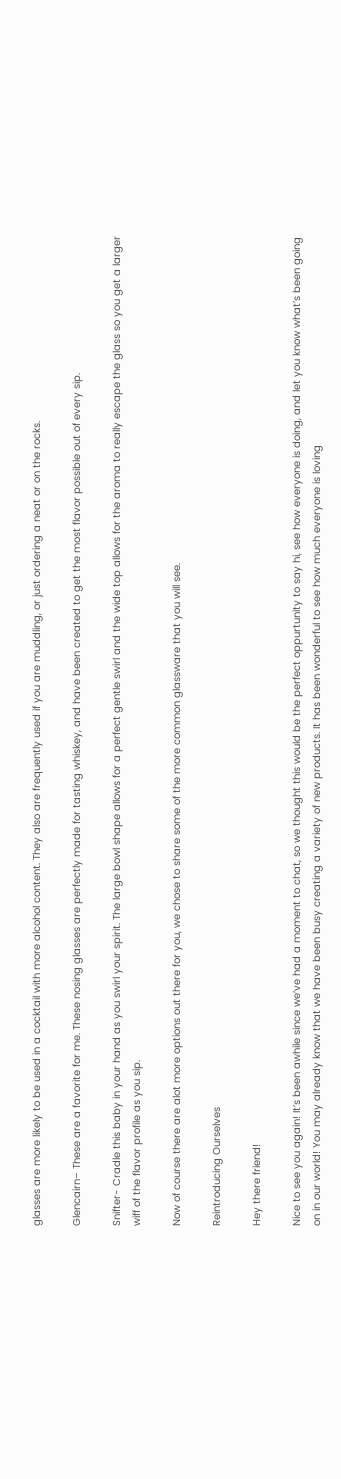glasses are more likely to be used in a cocktail with more alcohol content. They also are frequently used if you are muddling, or just ordering a neat or on the rocks.

Glencairn– These are a favorite for me. These nosing glasses are perfectly made for tasting whiskey, and have been created to get the most flavor possible out of every sip.

Snifter- Cradle this baby in your hand as you swirl your spirit. The large bowl shape allows for a perfect gentle swirl and the wide top allows for the aroma to really escape the glass so you get a larger wiff of the flavor profile as you sip.

Now of course there are alot more options out there for you, we chose to share some of the more common glassware that you will see.

Reintroducing Ourselves

Hey there friend!

Nice to see you again! It’s been awhile since we’ve had a moment to chat, so we thought this would be the perfect oppurtunity to say hi, see how everyone is doing, and let you know what’s been going on in our world! You may already know that we have been busy creating a variety of new products. It has been wonderful to see how much everyone is loving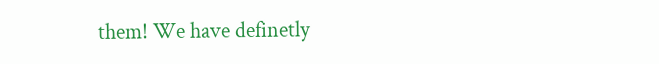them! We have definetly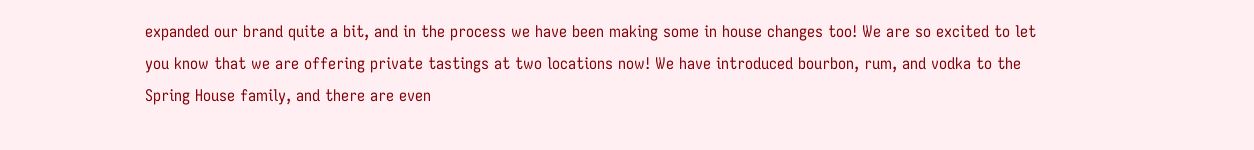expanded our brand quite a bit, and in the process we have been making some in house changes too! We are so excited to let you know that we are offering private tastings at two locations now! We have introduced bourbon, rum, and vodka to the Spring House family, and there are even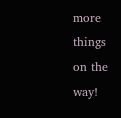more things on the way!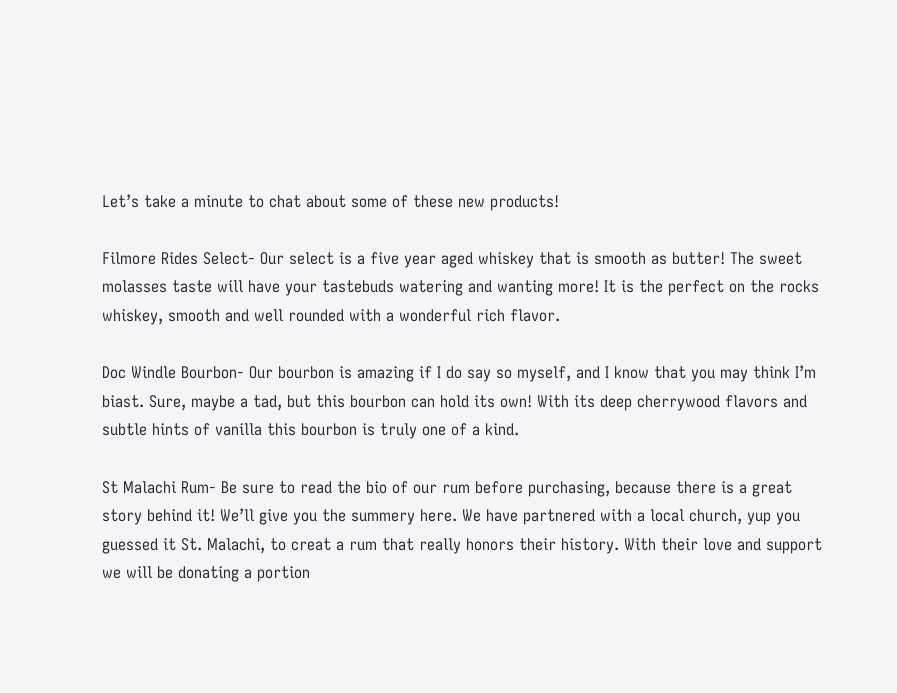Let’s take a minute to chat about some of these new products!

Filmore Rides Select- Our select is a five year aged whiskey that is smooth as butter! The sweet molasses taste will have your tastebuds watering and wanting more! It is the perfect on the rocks whiskey, smooth and well rounded with a wonderful rich flavor.

Doc Windle Bourbon- Our bourbon is amazing if I do say so myself, and I know that you may think I’m biast. Sure, maybe a tad, but this bourbon can hold its own! With its deep cherrywood flavors and subtle hints of vanilla this bourbon is truly one of a kind.

St Malachi Rum- Be sure to read the bio of our rum before purchasing, because there is a great story behind it! We’ll give you the summery here. We have partnered with a local church, yup you guessed it St. Malachi, to creat a rum that really honors their history. With their love and support we will be donating a portion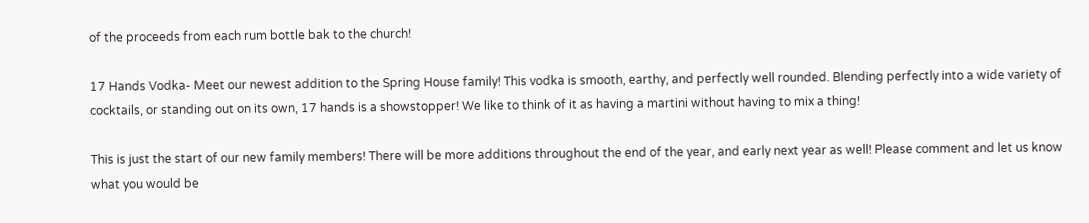of the proceeds from each rum bottle bak to the church!

17 Hands Vodka- Meet our newest addition to the Spring House family! This vodka is smooth, earthy, and perfectly well rounded. Blending perfectly into a wide variety of cocktails, or standing out on its own, 17 hands is a showstopper! We like to think of it as having a martini without having to mix a thing!

This is just the start of our new family members! There will be more additions throughout the end of the year, and early next year as well! Please comment and let us know what you would be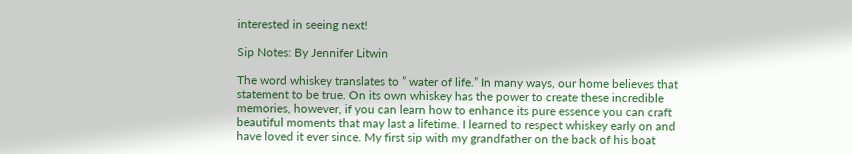interested in seeing next!

Sip Notes: By Jennifer Litwin

The word whiskey translates to ” water of life.” In many ways, our home believes that statement to be true. On its own whiskey has the power to create these incredible memories, however, if you can learn how to enhance its pure essence you can craft beautiful moments that may last a lifetime. I learned to respect whiskey early on and have loved it ever since. My first sip with my grandfather on the back of his boat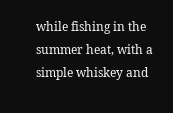while fishing in the summer heat, with a simple whiskey and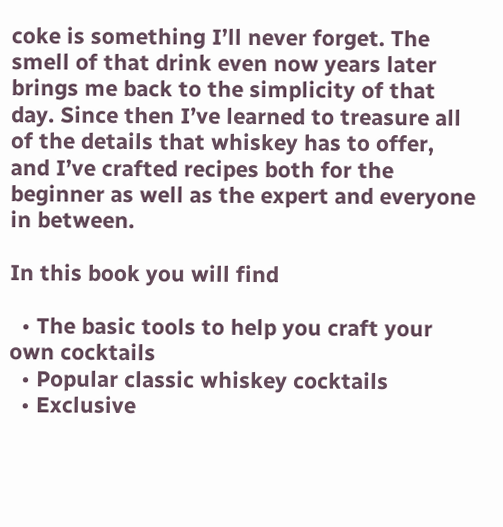coke is something I’ll never forget. The smell of that drink even now years later brings me back to the simplicity of that day. Since then I’ve learned to treasure all of the details that whiskey has to offer, and I’ve crafted recipes both for the beginner as well as the expert and everyone in between.

In this book you will find

  • The basic tools to help you craft your own cocktails
  • Popular classic whiskey cocktails
  • Exclusive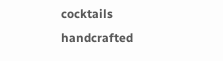cocktails handcrafted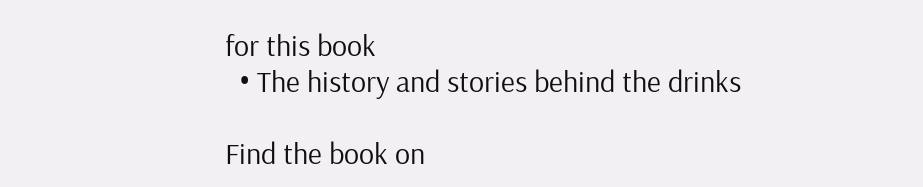for this book
  • The history and stories behind the drinks

Find the book on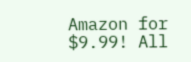Amazon for $9.99! All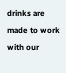drinks are made to work with our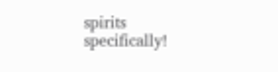spirits specifically!